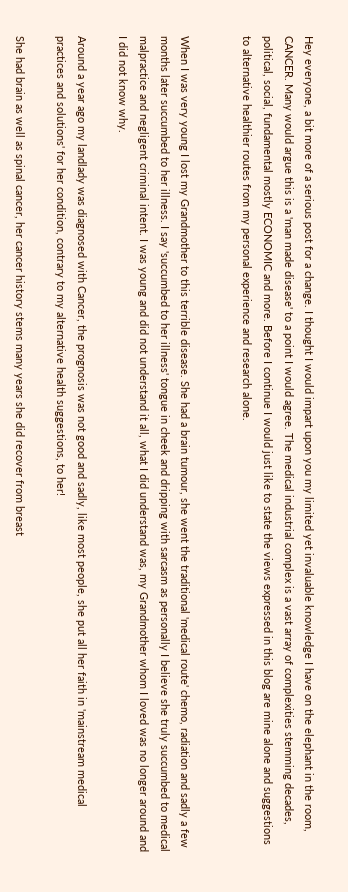Hey everyone, a bit more of a serious post for a change. I thought I would impart upon you my limited yet invaluable knowledge I have on the elephant in the room, CANCER. Many would argue this is a 'man made disease' to a point I would agree. The medical industrial complex is a vast array of complexities stemming decades, political, social, fundamental mostly ECONOMIC and more. Before I continue I would just like to state the views expressed in this blog are mine alone and suggestions to alternative healthier routes from my personal experience and research alone.


When I was very young I lost my Grandmother to this terrible disease. She had a brain tumour, she went the traditional 'medical route' chemo, radiation and sadly a few months later succumbed to her illness. I say 'succumbed to her illness' tongue in cheek and dripping with sarcasm as personally I believe she truly succumbed to medical malpractice and negligent criminal intent. I was young and did not understand it all, what I did understand was, my Grandmother whom I loved was no longer around and I did not know why.

Around a year ago my landlady was diagnosed with Cancer, the prognosis was not good and sadly, like most people, she put all her faith in 'mainstream medical practices and solutions' for her condition, contrary to my alternative health suggestions, to her!

She had brain as well as spinal cancer, her cancer history stems many years she did recover from breast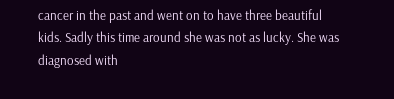cancer in the past and went on to have three beautiful kids. Sadly this time around she was not as lucky. She was diagnosed with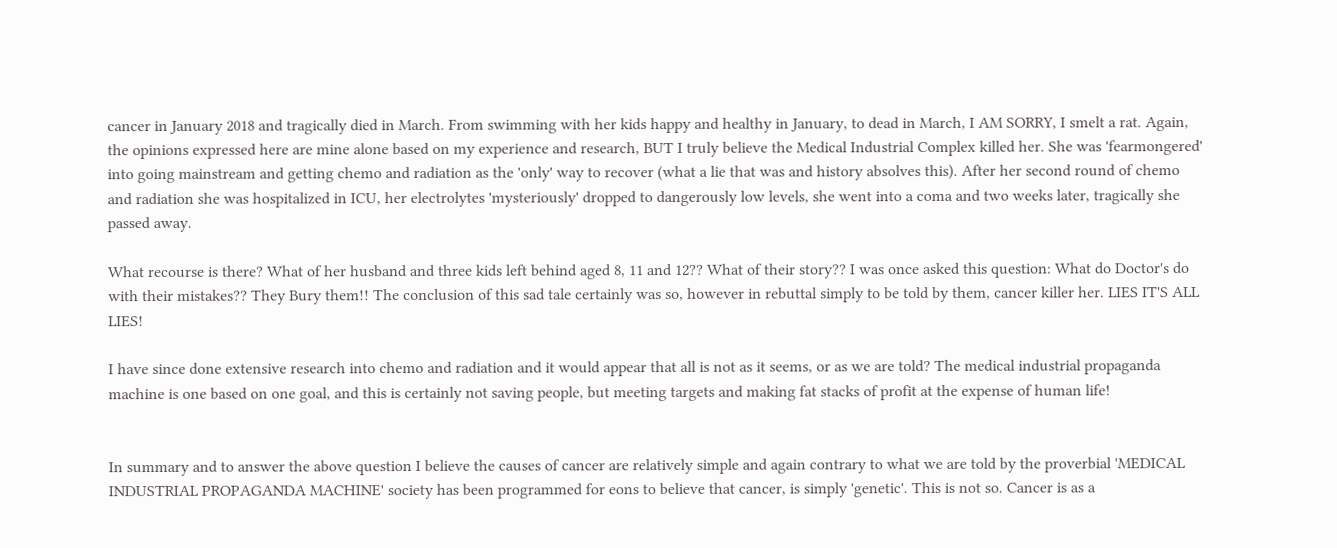cancer in January 2018 and tragically died in March. From swimming with her kids happy and healthy in January, to dead in March, I AM SORRY, I smelt a rat. Again, the opinions expressed here are mine alone based on my experience and research, BUT I truly believe the Medical Industrial Complex killed her. She was 'fearmongered' into going mainstream and getting chemo and radiation as the 'only' way to recover (what a lie that was and history absolves this). After her second round of chemo and radiation she was hospitalized in ICU, her electrolytes 'mysteriously' dropped to dangerously low levels, she went into a coma and two weeks later, tragically she passed away.

What recourse is there? What of her husband and three kids left behind aged 8, 11 and 12?? What of their story?? I was once asked this question: What do Doctor's do with their mistakes?? They Bury them!! The conclusion of this sad tale certainly was so, however in rebuttal simply to be told by them, cancer killer her. LIES IT'S ALL LIES!

I have since done extensive research into chemo and radiation and it would appear that all is not as it seems, or as we are told? The medical industrial propaganda machine is one based on one goal, and this is certainly not saving people, but meeting targets and making fat stacks of profit at the expense of human life!


In summary and to answer the above question I believe the causes of cancer are relatively simple and again contrary to what we are told by the proverbial 'MEDICAL INDUSTRIAL PROPAGANDA MACHINE' society has been programmed for eons to believe that cancer, is simply 'genetic'. This is not so. Cancer is as a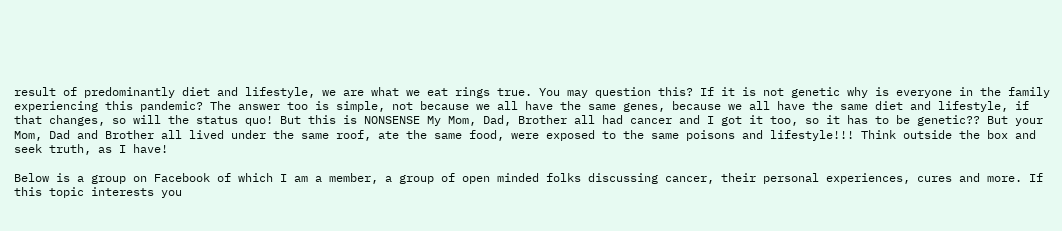result of predominantly diet and lifestyle, we are what we eat rings true. You may question this? If it is not genetic why is everyone in the family experiencing this pandemic? The answer too is simple, not because we all have the same genes, because we all have the same diet and lifestyle, if that changes, so will the status quo! But this is NONSENSE My Mom, Dad, Brother all had cancer and I got it too, so it has to be genetic?? But your Mom, Dad and Brother all lived under the same roof, ate the same food, were exposed to the same poisons and lifestyle!!! Think outside the box and seek truth, as I have!

Below is a group on Facebook of which I am a member, a group of open minded folks discussing cancer, their personal experiences, cures and more. If this topic interests you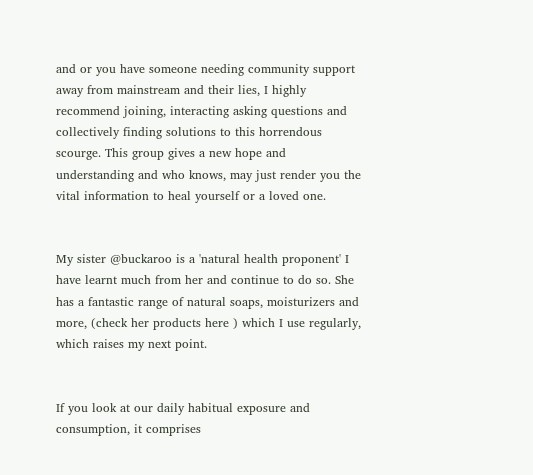and or you have someone needing community support away from mainstream and their lies, I highly recommend joining, interacting asking questions and collectively finding solutions to this horrendous scourge. This group gives a new hope and understanding and who knows, may just render you the vital information to heal yourself or a loved one.


My sister @buckaroo is a 'natural health proponent' I have learnt much from her and continue to do so. She has a fantastic range of natural soaps, moisturizers and more, (check her products here ) which I use regularly, which raises my next point.


If you look at our daily habitual exposure and consumption, it comprises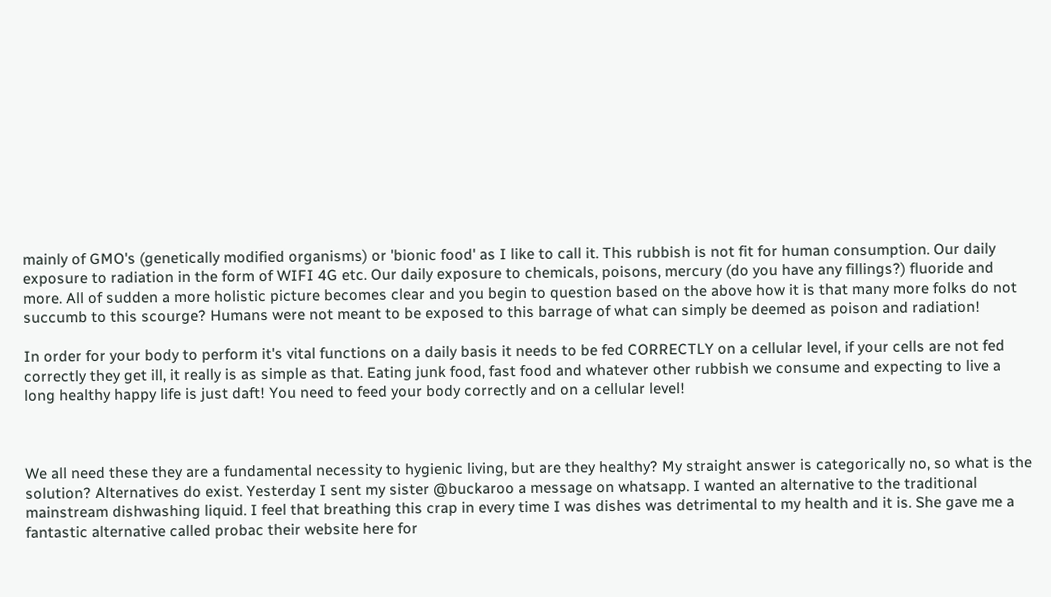mainly of GMO's (genetically modified organisms) or 'bionic food' as I like to call it. This rubbish is not fit for human consumption. Our daily exposure to radiation in the form of WIFI 4G etc. Our daily exposure to chemicals, poisons, mercury (do you have any fillings?) fluoride and more. All of sudden a more holistic picture becomes clear and you begin to question based on the above how it is that many more folks do not succumb to this scourge? Humans were not meant to be exposed to this barrage of what can simply be deemed as poison and radiation!

In order for your body to perform it's vital functions on a daily basis it needs to be fed CORRECTLY on a cellular level, if your cells are not fed correctly they get ill, it really is as simple as that. Eating junk food, fast food and whatever other rubbish we consume and expecting to live a long healthy happy life is just daft! You need to feed your body correctly and on a cellular level!



We all need these they are a fundamental necessity to hygienic living, but are they healthy? My straight answer is categorically no, so what is the solution? Alternatives do exist. Yesterday I sent my sister @buckaroo a message on whatsapp. I wanted an alternative to the traditional mainstream dishwashing liquid. I feel that breathing this crap in every time I was dishes was detrimental to my health and it is. She gave me a fantastic alternative called probac their website here for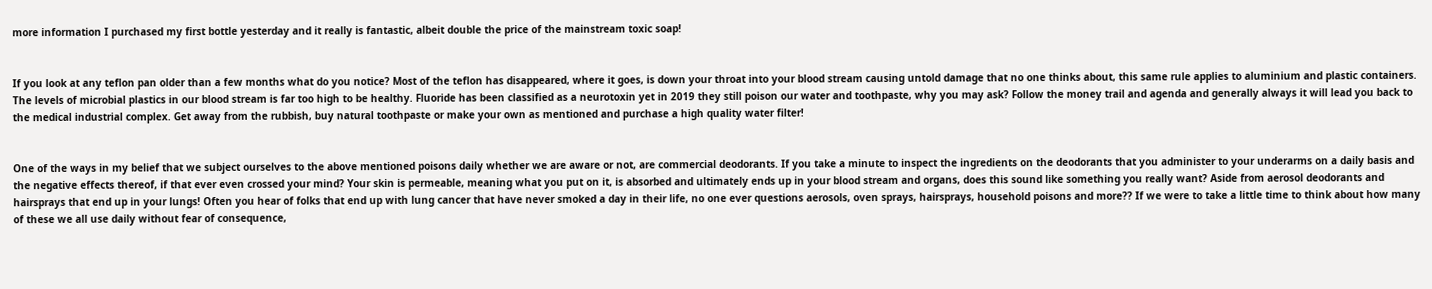more information I purchased my first bottle yesterday and it really is fantastic, albeit double the price of the mainstream toxic soap!


If you look at any teflon pan older than a few months what do you notice? Most of the teflon has disappeared, where it goes, is down your throat into your blood stream causing untold damage that no one thinks about, this same rule applies to aluminium and plastic containers. The levels of microbial plastics in our blood stream is far too high to be healthy. Fluoride has been classified as a neurotoxin yet in 2019 they still poison our water and toothpaste, why you may ask? Follow the money trail and agenda and generally always it will lead you back to the medical industrial complex. Get away from the rubbish, buy natural toothpaste or make your own as mentioned and purchase a high quality water filter!


One of the ways in my belief that we subject ourselves to the above mentioned poisons daily whether we are aware or not, are commercial deodorants. If you take a minute to inspect the ingredients on the deodorants that you administer to your underarms on a daily basis and the negative effects thereof, if that ever even crossed your mind? Your skin is permeable, meaning what you put on it, is absorbed and ultimately ends up in your blood stream and organs, does this sound like something you really want? Aside from aerosol deodorants and hairsprays that end up in your lungs! Often you hear of folks that end up with lung cancer that have never smoked a day in their life, no one ever questions aerosols, oven sprays, hairsprays, household poisons and more?? If we were to take a little time to think about how many of these we all use daily without fear of consequence,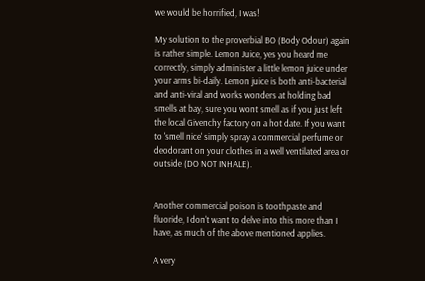we would be horrified, I was!

My solution to the proverbial BO (Body Odour) again is rather simple. Lemon Juice, yes you heard me correctly, simply administer a little lemon juice under your arms bi-daily. Lemon juice is both anti-bacterial and anti-viral and works wonders at holding bad smells at bay, sure you wont smell as if you just left the local Givenchy factory on a hot date. If you want to 'smell nice' simply spray a commercial perfume or deodorant on your clothes in a well ventilated area or outside (DO NOT INHALE).


Another commercial poison is toothpaste and fluoride, I don't want to delve into this more than I have, as much of the above mentioned applies.

A very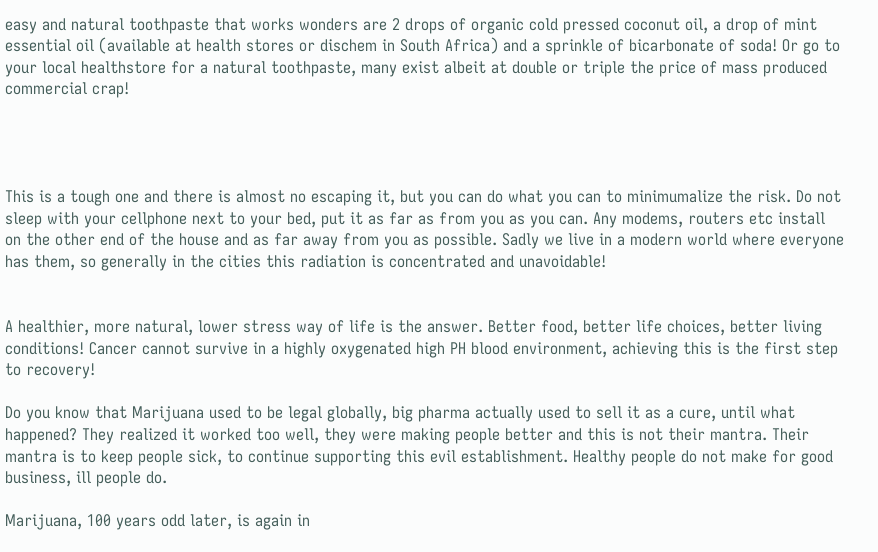easy and natural toothpaste that works wonders are 2 drops of organic cold pressed coconut oil, a drop of mint essential oil (available at health stores or dischem in South Africa) and a sprinkle of bicarbonate of soda! Or go to your local healthstore for a natural toothpaste, many exist albeit at double or triple the price of mass produced commercial crap!




This is a tough one and there is almost no escaping it, but you can do what you can to minimumalize the risk. Do not sleep with your cellphone next to your bed, put it as far as from you as you can. Any modems, routers etc install on the other end of the house and as far away from you as possible. Sadly we live in a modern world where everyone has them, so generally in the cities this radiation is concentrated and unavoidable!


A healthier, more natural, lower stress way of life is the answer. Better food, better life choices, better living conditions! Cancer cannot survive in a highly oxygenated high PH blood environment, achieving this is the first step to recovery!

Do you know that Marijuana used to be legal globally, big pharma actually used to sell it as a cure, until what happened? They realized it worked too well, they were making people better and this is not their mantra. Their mantra is to keep people sick, to continue supporting this evil establishment. Healthy people do not make for good business, ill people do.

Marijuana, 100 years odd later, is again in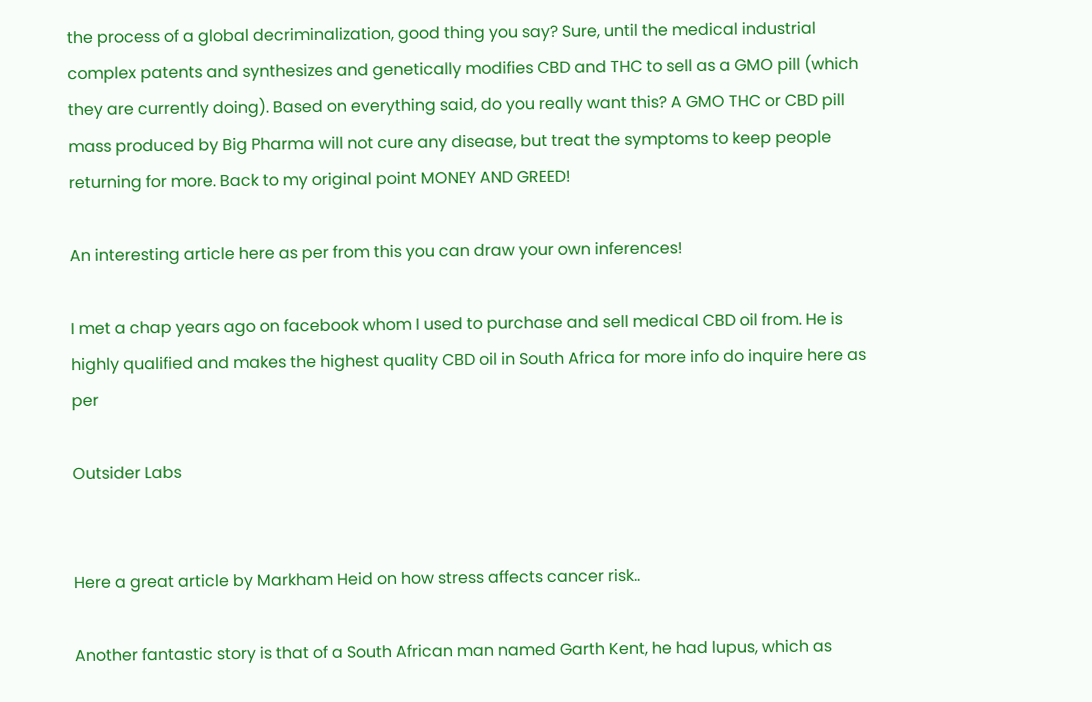the process of a global decriminalization, good thing you say? Sure, until the medical industrial complex patents and synthesizes and genetically modifies CBD and THC to sell as a GMO pill (which they are currently doing). Based on everything said, do you really want this? A GMO THC or CBD pill mass produced by Big Pharma will not cure any disease, but treat the symptoms to keep people returning for more. Back to my original point MONEY AND GREED!

An interesting article here as per from this you can draw your own inferences!

I met a chap years ago on facebook whom I used to purchase and sell medical CBD oil from. He is highly qualified and makes the highest quality CBD oil in South Africa for more info do inquire here as per

Outsider Labs


Here a great article by Markham Heid on how stress affects cancer risk..

Another fantastic story is that of a South African man named Garth Kent, he had lupus, which as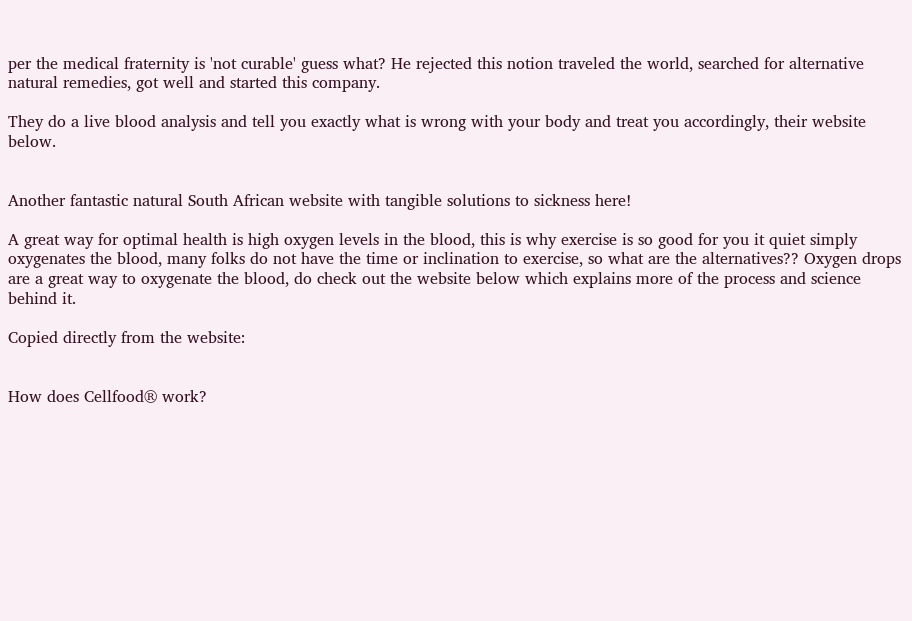per the medical fraternity is 'not curable' guess what? He rejected this notion traveled the world, searched for alternative natural remedies, got well and started this company.

They do a live blood analysis and tell you exactly what is wrong with your body and treat you accordingly, their website below.


Another fantastic natural South African website with tangible solutions to sickness here!

A great way for optimal health is high oxygen levels in the blood, this is why exercise is so good for you it quiet simply oxygenates the blood, many folks do not have the time or inclination to exercise, so what are the alternatives?? Oxygen drops are a great way to oxygenate the blood, do check out the website below which explains more of the process and science behind it.

Copied directly from the website:


How does Cellfood® work?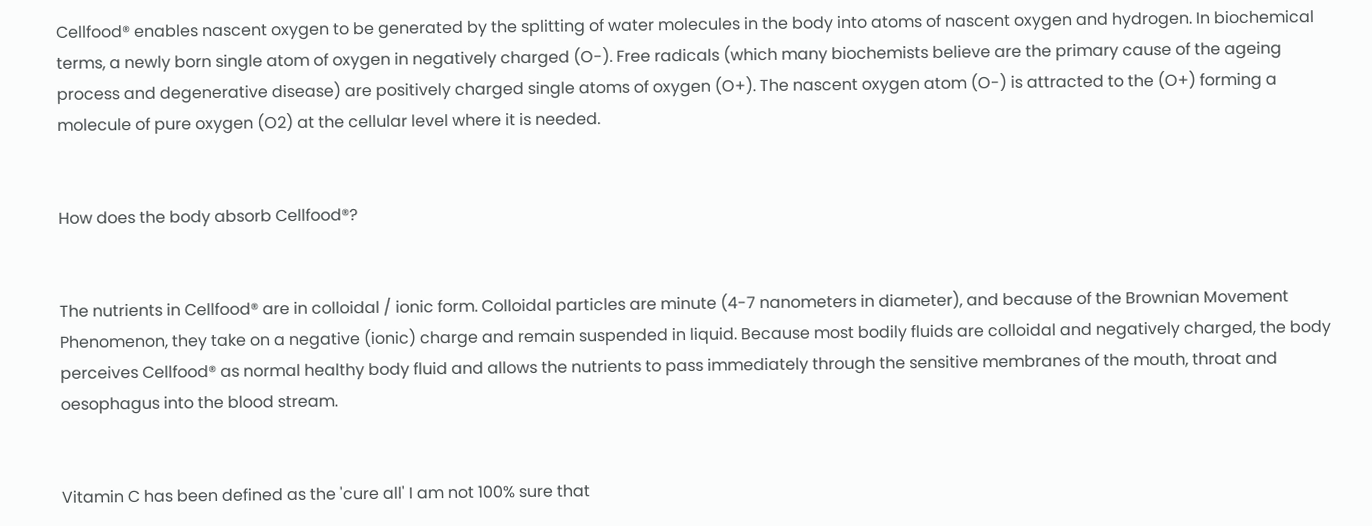Cellfood® enables nascent oxygen to be generated by the splitting of water molecules in the body into atoms of nascent oxygen and hydrogen. In biochemical terms, a newly born single atom of oxygen in negatively charged (O-). Free radicals (which many biochemists believe are the primary cause of the ageing process and degenerative disease) are positively charged single atoms of oxygen (O+). The nascent oxygen atom (O-) is attracted to the (O+) forming a molecule of pure oxygen (O2) at the cellular level where it is needed.


How does the body absorb Cellfood®?


The nutrients in Cellfood® are in colloidal / ionic form. Colloidal particles are minute (4-7 nanometers in diameter), and because of the Brownian Movement Phenomenon, they take on a negative (ionic) charge and remain suspended in liquid. Because most bodily fluids are colloidal and negatively charged, the body perceives Cellfood® as normal healthy body fluid and allows the nutrients to pass immediately through the sensitive membranes of the mouth, throat and oesophagus into the blood stream.


Vitamin C has been defined as the 'cure all' I am not 100% sure that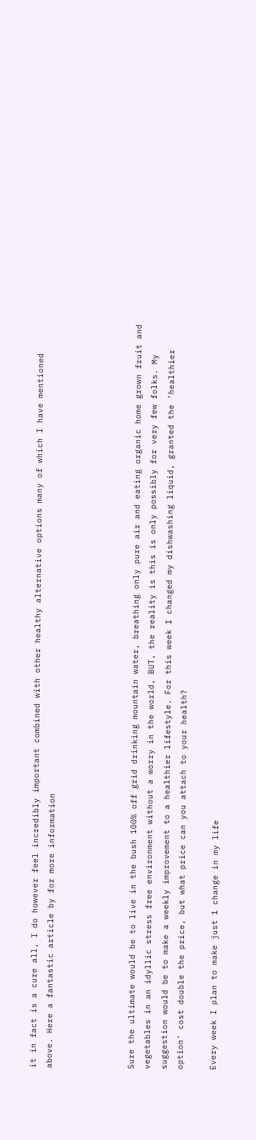it in fact is a cure all, I do however feel incredibly important combined with other healthy alternative options many of which I have mentioned above. Here a fantastic article by for more information




Sure the ultimate would be to live in the bush 100% off grid drinking mountain water, breathing only pure air and eating organic home grown fruit and vegetables in an idyllic stress free environment without a worry in the world, BUT, the reality is this is only possibly for very few folks. My suggestion would be to make a weekly improvement to a healthier lifestyle. For this week I changed my dishwashing liquid, granted the 'healthier option' cost double the price, but what price can you attach to your health?

Every week I plan to make just 1 change in my life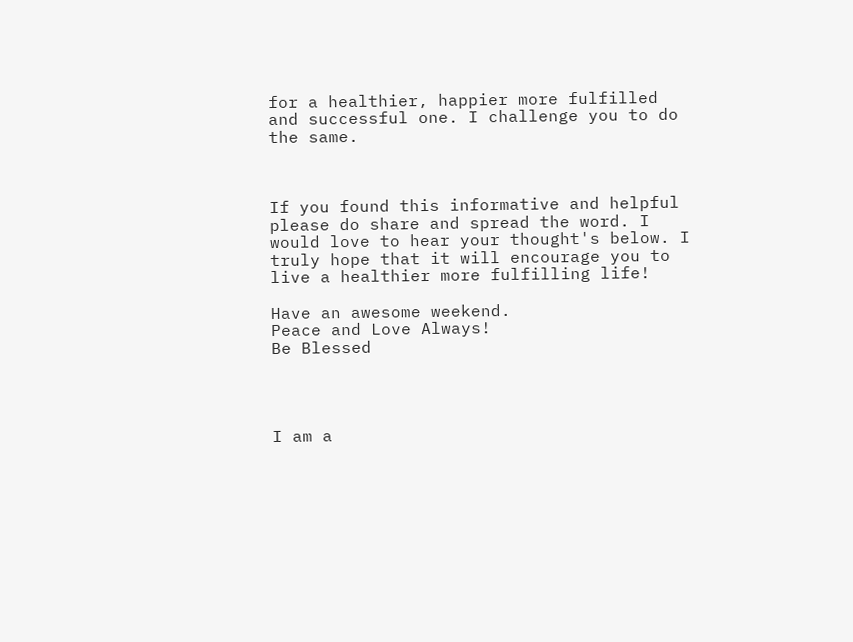for a healthier, happier more fulfilled and successful one. I challenge you to do the same.



If you found this informative and helpful please do share and spread the word. I would love to hear your thought's below. I truly hope that it will encourage you to live a healthier more fulfilling life!

Have an awesome weekend.
Peace and Love Always!
Be Blessed




I am a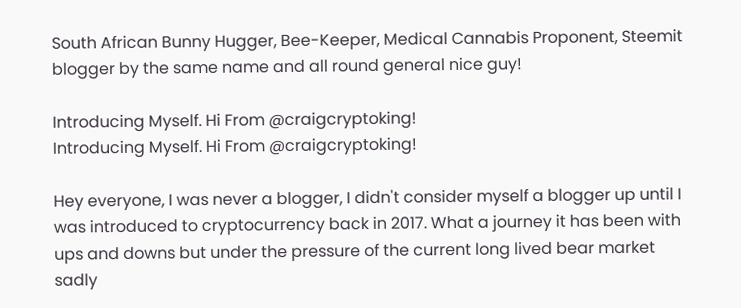South African Bunny Hugger, Bee-Keeper, Medical Cannabis Proponent, Steemit blogger by the same name and all round general nice guy!

Introducing Myself. Hi From @craigcryptoking!
Introducing Myself. Hi From @craigcryptoking!

Hey everyone, I was never a blogger, I didn't consider myself a blogger up until I was introduced to cryptocurrency back in 2017. What a journey it has been with ups and downs but under the pressure of the current long lived bear market sadly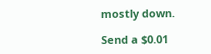mostly down.

Send a $0.01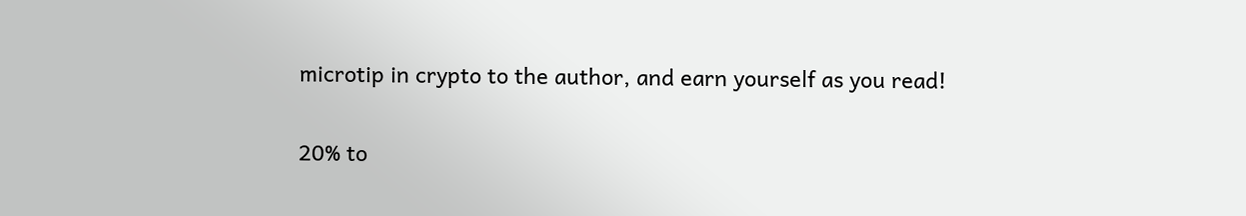microtip in crypto to the author, and earn yourself as you read!

20% to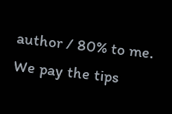author / 80% to me.
We pay the tips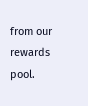from our rewards pool.